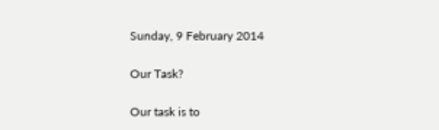Sunday, 9 February 2014

Our Task?

Our task is to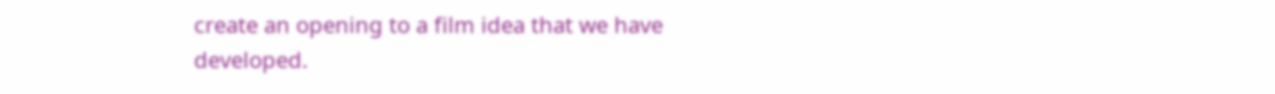create an opening to a film idea that we have developed.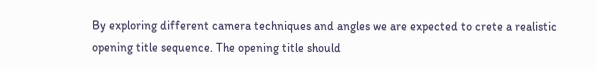By exploring different camera techniques and angles we are expected to crete a realistic opening title sequence. The opening title should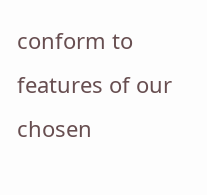conform to features of our chosen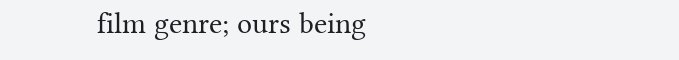film genre; ours being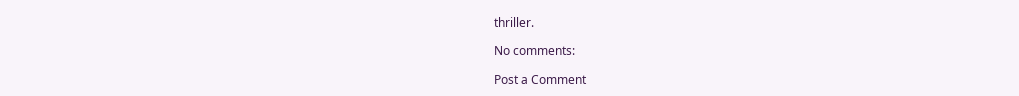thriller.

No comments:

Post a Comment